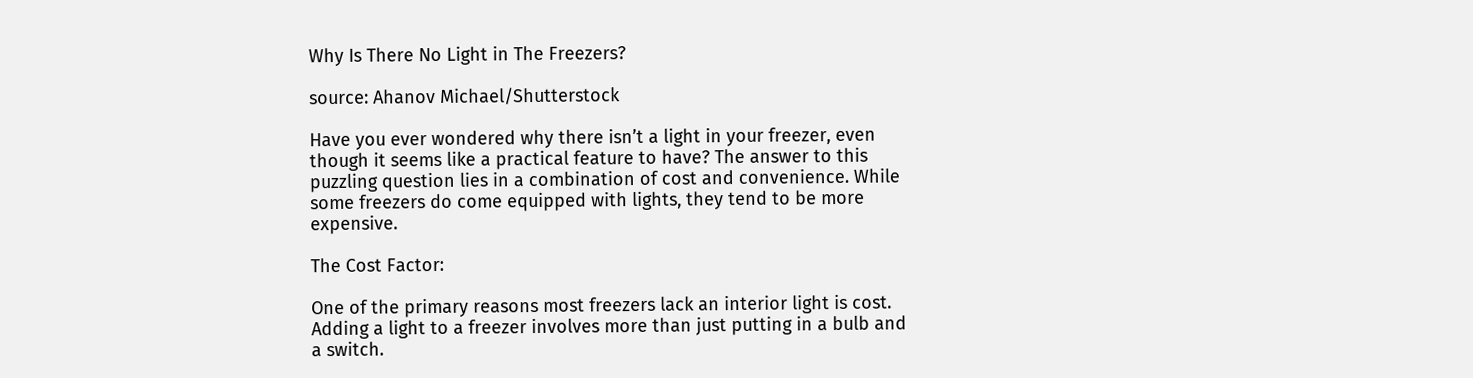Why Is There No Light in The Freezers?

source: Ahanov Michael/Shutterstock

Have you ever wondered why there isn’t a light in your freezer, even though it seems like a practical feature to have? The answer to this puzzling question lies in a combination of cost and convenience. While some freezers do come equipped with lights, they tend to be more expensive.

The Cost Factor:

One of the primary reasons most freezers lack an interior light is cost. Adding a light to a freezer involves more than just putting in a bulb and a switch.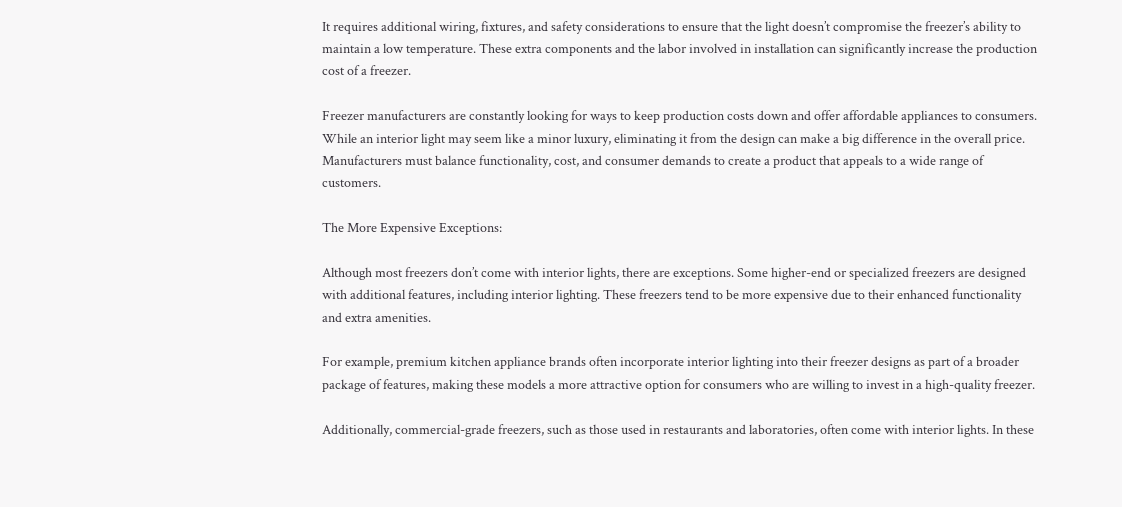It requires additional wiring, fixtures, and safety considerations to ensure that the light doesn’t compromise the freezer’s ability to maintain a low temperature. These extra components and the labor involved in installation can significantly increase the production cost of a freezer.

Freezer manufacturers are constantly looking for ways to keep production costs down and offer affordable appliances to consumers. While an interior light may seem like a minor luxury, eliminating it from the design can make a big difference in the overall price. Manufacturers must balance functionality, cost, and consumer demands to create a product that appeals to a wide range of customers.

The More Expensive Exceptions:

Although most freezers don’t come with interior lights, there are exceptions. Some higher-end or specialized freezers are designed with additional features, including interior lighting. These freezers tend to be more expensive due to their enhanced functionality and extra amenities.

For example, premium kitchen appliance brands often incorporate interior lighting into their freezer designs as part of a broader package of features, making these models a more attractive option for consumers who are willing to invest in a high-quality freezer.

Additionally, commercial-grade freezers, such as those used in restaurants and laboratories, often come with interior lights. In these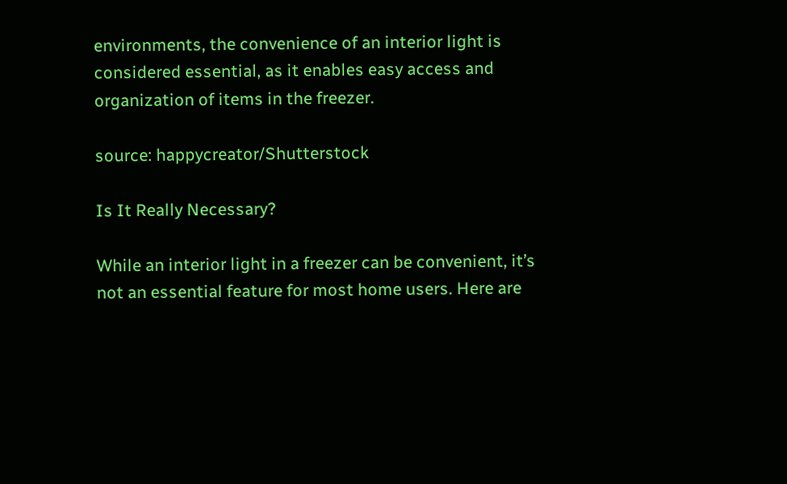environments, the convenience of an interior light is considered essential, as it enables easy access and organization of items in the freezer.

source: happycreator/Shutterstock

Is It Really Necessary?

While an interior light in a freezer can be convenient, it’s not an essential feature for most home users. Here are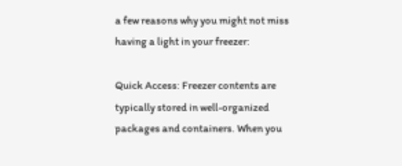a few reasons why you might not miss having a light in your freezer:

Quick Access: Freezer contents are typically stored in well-organized packages and containers. When you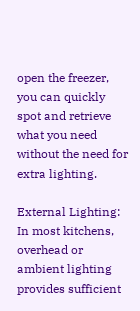open the freezer, you can quickly spot and retrieve what you need without the need for extra lighting.

External Lighting: In most kitchens, overhead or ambient lighting provides sufficient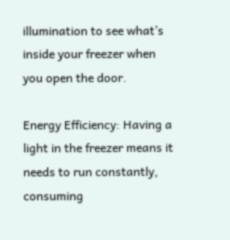illumination to see what’s inside your freezer when you open the door.

Energy Efficiency: Having a light in the freezer means it needs to run constantly, consuming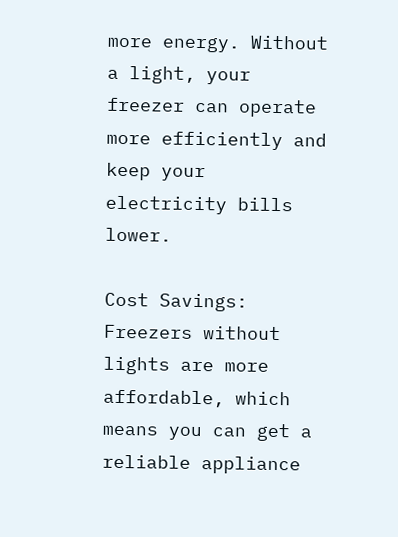more energy. Without a light, your freezer can operate more efficiently and keep your electricity bills lower.

Cost Savings: Freezers without lights are more affordable, which means you can get a reliable appliance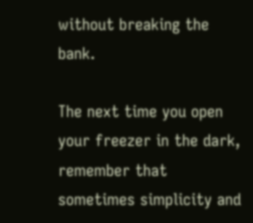without breaking the bank.

The next time you open your freezer in the dark, remember that sometimes simplicity and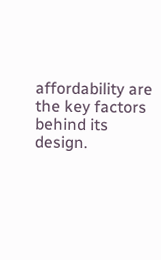affordability are the key factors behind its design.